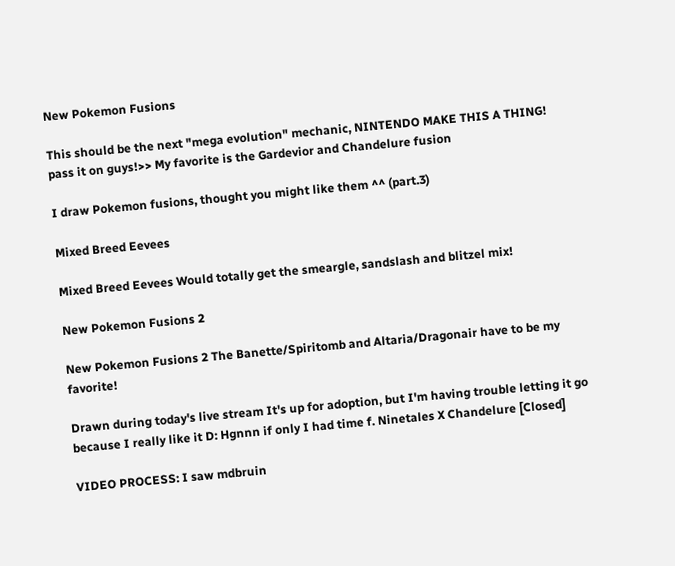New Pokemon Fusions

This should be the next "mega evolution" mechanic, NINTENDO MAKE THIS A THING! pass it on guys!>> My favorite is the Gardevior and Chandelure fusion

I draw Pokemon fusions, thought you might like them ^^ (part.3)

Mixed Breed Eevees

Mixed Breed Eevees Would totally get the smeargle, sandslash and blitzel mix!

New Pokemon Fusions 2

New Pokemon Fusions 2 The Banette/Spiritomb and Altaria/Dragonair have to be my favorite!

Drawn during today's live stream It's up for adoption, but I'm having trouble letting it go because I really like it D: Hgnnn if only I had time f. Ninetales X Chandelure [Closed]

VIDEO PROCESS: I saw mdbruin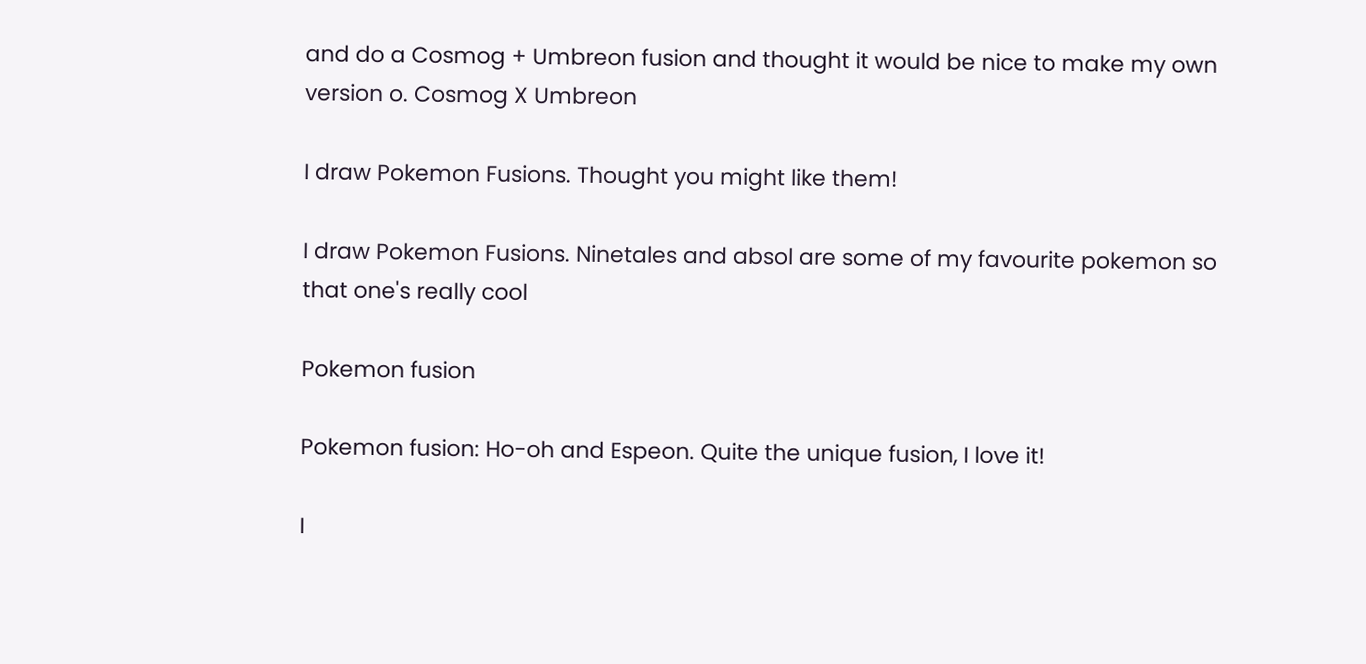and do a Cosmog + Umbreon fusion and thought it would be nice to make my own version o. Cosmog X Umbreon

I draw Pokemon Fusions. Thought you might like them!

I draw Pokemon Fusions. Ninetales and absol are some of my favourite pokemon so that one's really cool

Pokemon fusion

Pokemon fusion: Ho-oh and Espeon. Quite the unique fusion, I love it!

I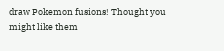draw Pokemon fusions! Thought you might like them